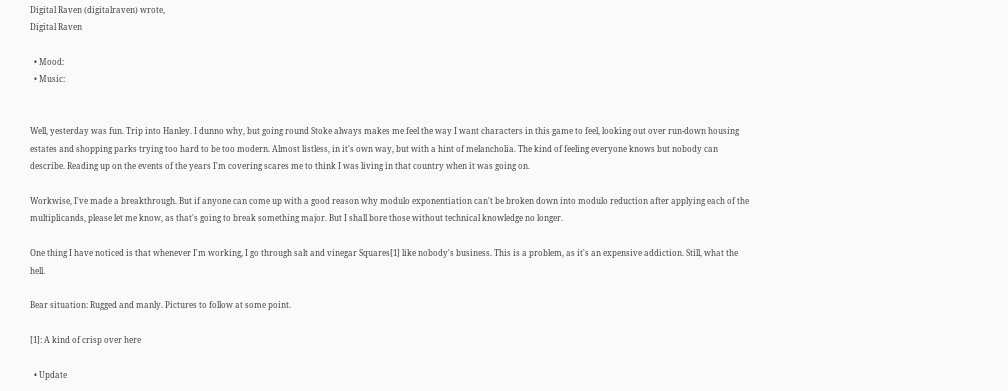Digital Raven (digitalraven) wrote,
Digital Raven

  • Mood:
  • Music:


Well, yesterday was fun. Trip into Hanley. I dunno why, but going round Stoke always makes me feel the way I want characters in this game to feel, looking out over run-down housing estates and shopping parks trying too hard to be too modern. Almost listless, in it's own way, but with a hint of melancholia. The kind of feeling everyone knows but nobody can describe. Reading up on the events of the years I'm covering scares me to think I was living in that country when it was going on.

Workwise, I've made a breakthrough. But if anyone can come up with a good reason why modulo exponentiation can't be broken down into modulo reduction after applying each of the multiplicands, please let me know, as that's going to break something major. But I shall bore those without technical knowledge no longer.

One thing I have noticed is that whenever I'm working, I go through salt and vinegar Squares[1] like nobody's business. This is a problem, as it's an expensive addiction. Still, what the hell.

Bear situation: Rugged and manly. Pictures to follow at some point.

[1]: A kind of crisp over here

  • Update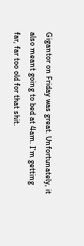Gigantor on Friday was great. Unfortunately, it also meant going to bed at 4am. I'm getting far, far too old for that shit.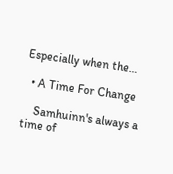Especially when the…

  • A Time For Change

    Samhuinn's always a time of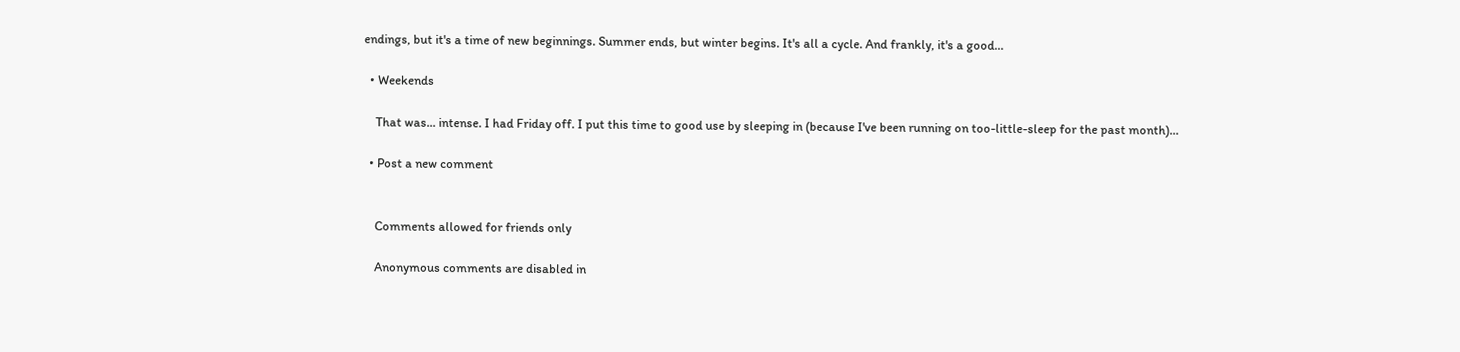endings, but it's a time of new beginnings. Summer ends, but winter begins. It's all a cycle. And frankly, it's a good…

  • Weekends

    That was... intense. I had Friday off. I put this time to good use by sleeping in (because I've been running on too-little-sleep for the past month)…

  • Post a new comment


    Comments allowed for friends only

    Anonymous comments are disabled in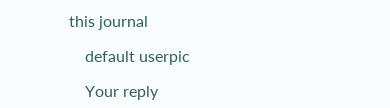this journal

    default userpic

    Your reply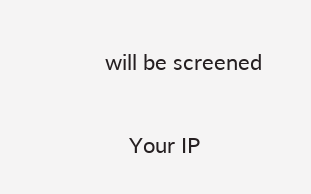will be screened

    Your IP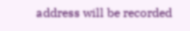address will be recorded